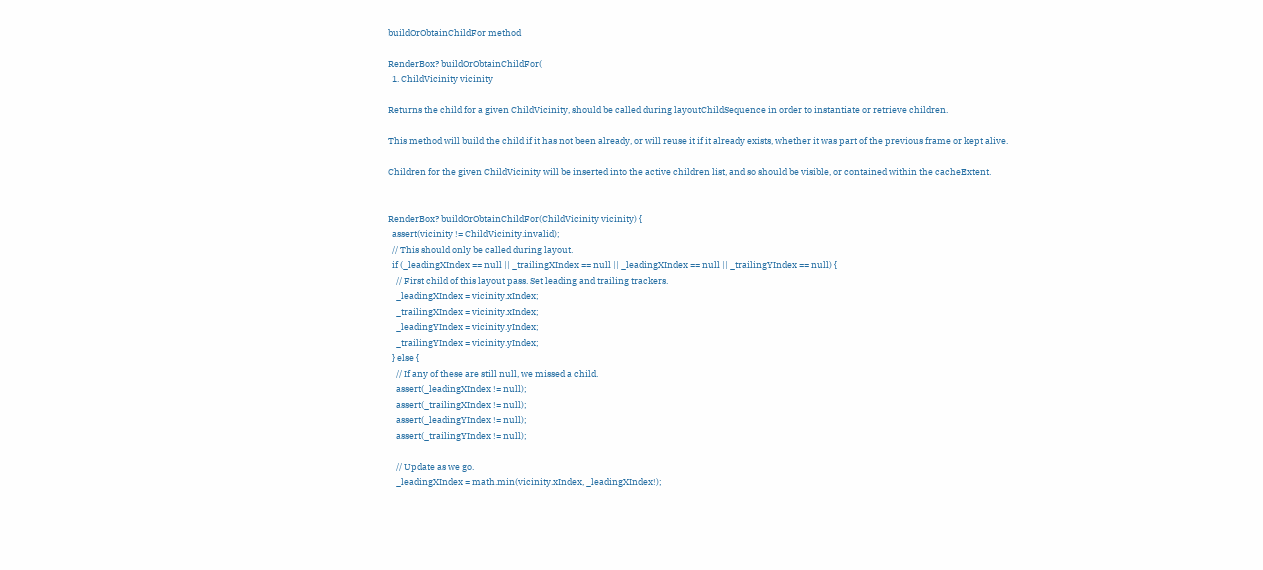buildOrObtainChildFor method

RenderBox? buildOrObtainChildFor(
  1. ChildVicinity vicinity

Returns the child for a given ChildVicinity, should be called during layoutChildSequence in order to instantiate or retrieve children.

This method will build the child if it has not been already, or will reuse it if it already exists, whether it was part of the previous frame or kept alive.

Children for the given ChildVicinity will be inserted into the active children list, and so should be visible, or contained within the cacheExtent.


RenderBox? buildOrObtainChildFor(ChildVicinity vicinity) {
  assert(vicinity != ChildVicinity.invalid);
  // This should only be called during layout.
  if (_leadingXIndex == null || _trailingXIndex == null || _leadingXIndex == null || _trailingYIndex == null) {
    // First child of this layout pass. Set leading and trailing trackers.
    _leadingXIndex = vicinity.xIndex;
    _trailingXIndex = vicinity.xIndex;
    _leadingYIndex = vicinity.yIndex;
    _trailingYIndex = vicinity.yIndex;
  } else {
    // If any of these are still null, we missed a child.
    assert(_leadingXIndex != null);
    assert(_trailingXIndex != null);
    assert(_leadingYIndex != null);
    assert(_trailingYIndex != null);

    // Update as we go.
    _leadingXIndex = math.min(vicinity.xIndex, _leadingXIndex!);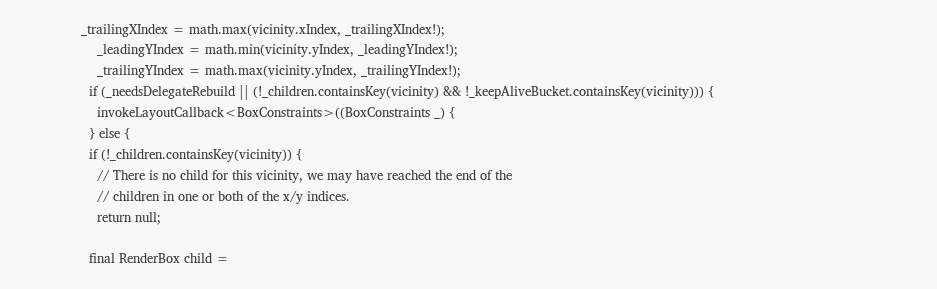_trailingXIndex = math.max(vicinity.xIndex, _trailingXIndex!);
    _leadingYIndex = math.min(vicinity.yIndex, _leadingYIndex!);
    _trailingYIndex = math.max(vicinity.yIndex, _trailingYIndex!);
  if (_needsDelegateRebuild || (!_children.containsKey(vicinity) && !_keepAliveBucket.containsKey(vicinity))) {
    invokeLayoutCallback<BoxConstraints>((BoxConstraints _) {
  } else {
  if (!_children.containsKey(vicinity)) {
    // There is no child for this vicinity, we may have reached the end of the
    // children in one or both of the x/y indices.
    return null;

  final RenderBox child =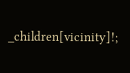_children[vicinity]!;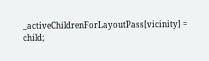_activeChildrenForLayoutPass[vicinity] = child;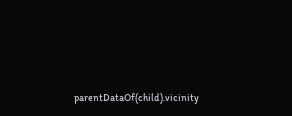parentDataOf(child).vicinity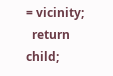= vicinity;
  return child;